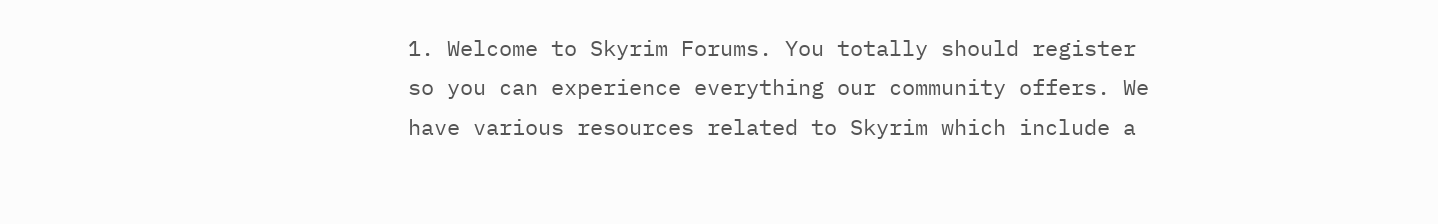1. Welcome to Skyrim Forums. You totally should register so you can experience everything our community offers. We have various resources related to Skyrim which include a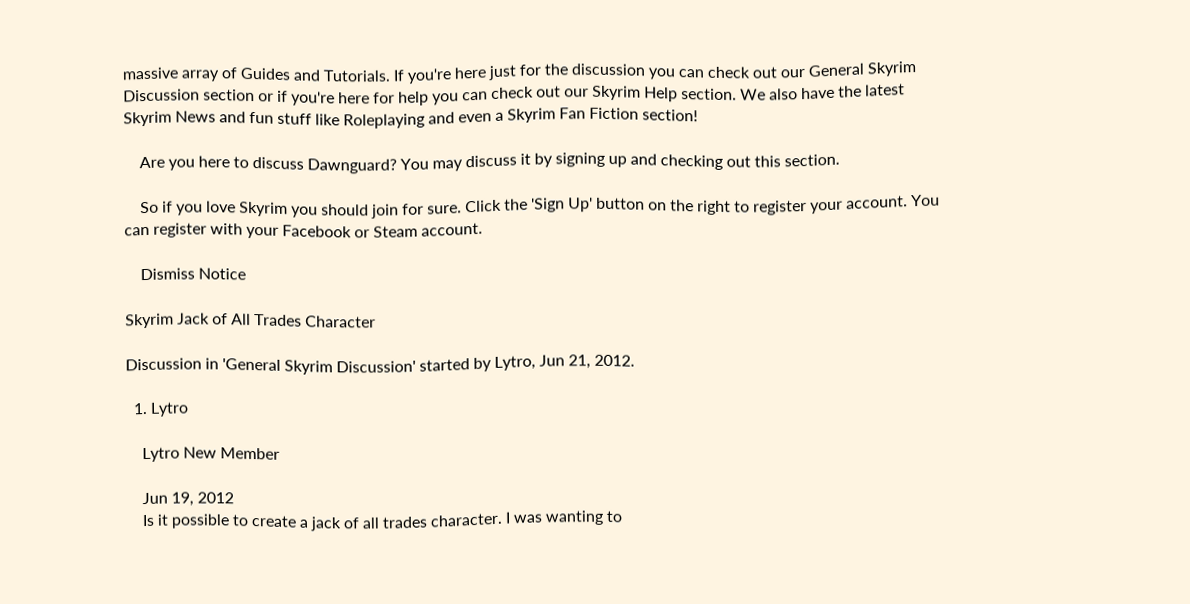massive array of Guides and Tutorials. If you're here just for the discussion you can check out our General Skyrim Discussion section or if you're here for help you can check out our Skyrim Help section. We also have the latest Skyrim News and fun stuff like Roleplaying and even a Skyrim Fan Fiction section!

    Are you here to discuss Dawnguard? You may discuss it by signing up and checking out this section.

    So if you love Skyrim you should join for sure. Click the 'Sign Up' button on the right to register your account. You can register with your Facebook or Steam account.

    Dismiss Notice

Skyrim Jack of All Trades Character

Discussion in 'General Skyrim Discussion' started by Lytro, Jun 21, 2012.

  1. Lytro

    Lytro New Member

    Jun 19, 2012
    Is it possible to create a jack of all trades character. I was wanting to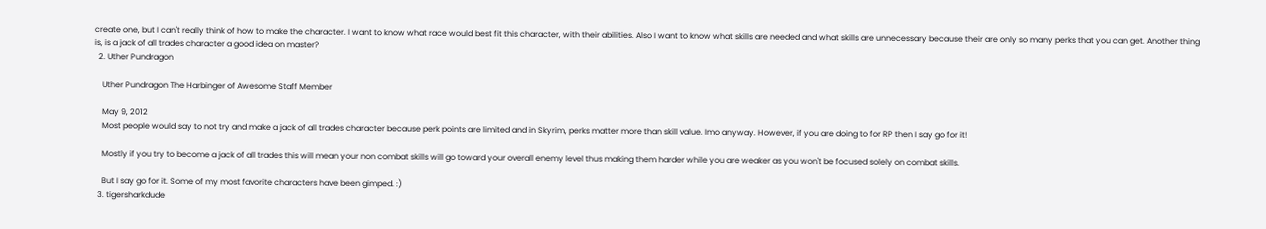create one, but I can't really think of how to make the character. I want to know what race would best fit this character, with their abilities. Also I want to know what skills are needed and what skills are unnecessary because their are only so many perks that you can get. Another thing is, is a jack of all trades character a good idea on master?
  2. Uther Pundragon

    Uther Pundragon The Harbinger of Awesome Staff Member

    May 9, 2012
    Most people would say to not try and make a jack of all trades character because perk points are limited and in Skyrim, perks matter more than skill value. Imo anyway. However, if you are doing to for RP then I say go for it!

    Mostly if you try to become a jack of all trades this will mean your non combat skills will go toward your overall enemy level thus making them harder while you are weaker as you won't be focused solely on combat skills.

    But I say go for it. Some of my most favorite characters have been gimped. :)
  3. tigersharkdude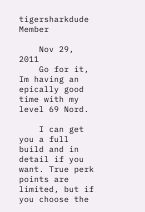tigersharkdude Member

    Nov 29, 2011
    Go for it, Im having an epically good time with my level 69 Nord.

    I can get you a full build and in detail if you want. True perk points are limited, but if you choose the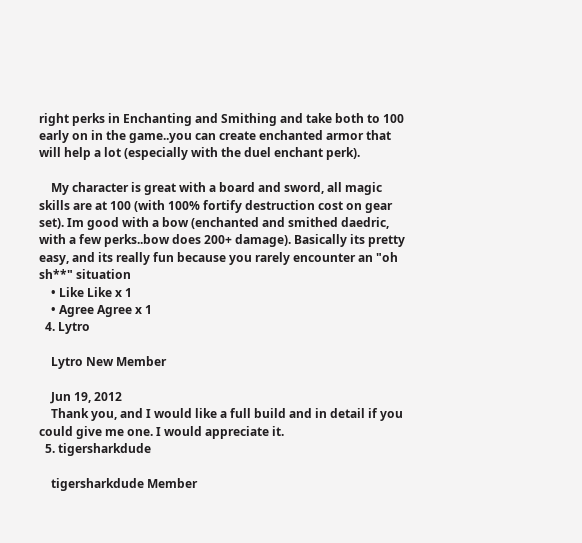right perks in Enchanting and Smithing and take both to 100 early on in the game..you can create enchanted armor that will help a lot (especially with the duel enchant perk).

    My character is great with a board and sword, all magic skills are at 100 (with 100% fortify destruction cost on gear set). Im good with a bow (enchanted and smithed daedric, with a few perks..bow does 200+ damage). Basically its pretty easy, and its really fun because you rarely encounter an "oh sh**" situation
    • Like Like x 1
    • Agree Agree x 1
  4. Lytro

    Lytro New Member

    Jun 19, 2012
    Thank you, and I would like a full build and in detail if you could give me one. I would appreciate it.
  5. tigersharkdude

    tigersharkdude Member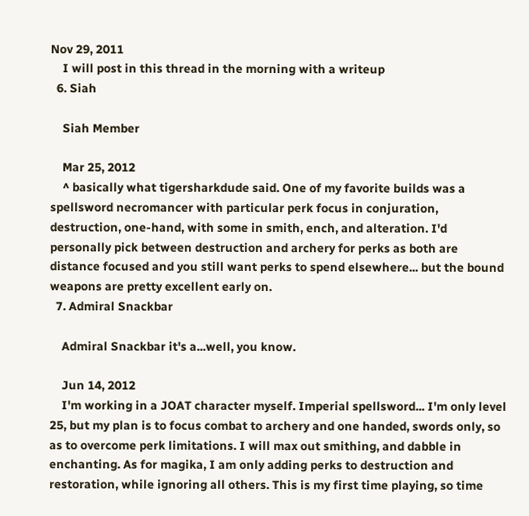Nov 29, 2011
    I will post in this thread in the morning with a writeup
  6. Siah

    Siah Member

    Mar 25, 2012
    ^ basically what tigersharkdude said. One of my favorite builds was a spellsword necromancer with particular perk focus in conjuration, destruction, one-hand, with some in smith, ench, and alteration. I'd personally pick between destruction and archery for perks as both are distance focused and you still want perks to spend elsewhere... but the bound weapons are pretty excellent early on.
  7. Admiral Snackbar

    Admiral Snackbar it's a...well, you know.

    Jun 14, 2012
    I'm working in a JOAT character myself. Imperial spellsword... I'm only level 25, but my plan is to focus combat to archery and one handed, swords only, so as to overcome perk limitations. I will max out smithing, and dabble in enchanting. As for magika, I am only adding perks to destruction and restoration, while ignoring all others. This is my first time playing, so time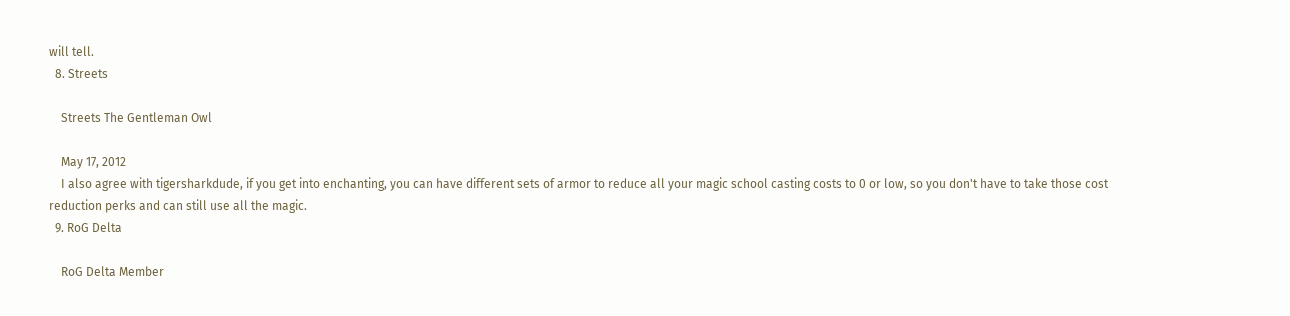will tell.
  8. Streets

    Streets The Gentleman Owl

    May 17, 2012
    I also agree with tigersharkdude, if you get into enchanting, you can have different sets of armor to reduce all your magic school casting costs to 0 or low, so you don't have to take those cost reduction perks and can still use all the magic.
  9. RoG Delta

    RoG Delta Member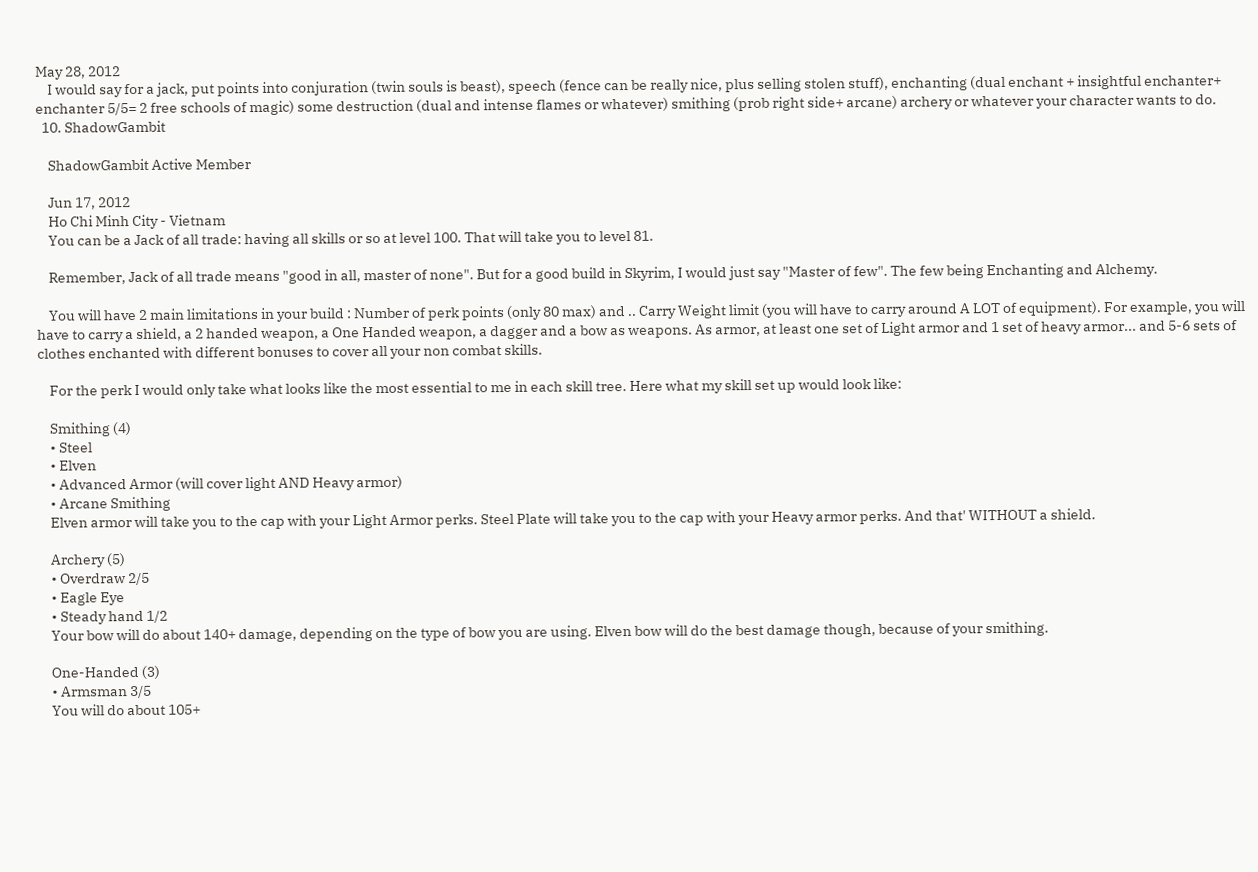May 28, 2012
    I would say for a jack, put points into conjuration (twin souls is beast), speech (fence can be really nice, plus selling stolen stuff), enchanting (dual enchant + insightful enchanter+ enchanter 5/5= 2 free schools of magic) some destruction (dual and intense flames or whatever) smithing (prob right side+ arcane) archery or whatever your character wants to do.
  10. ShadowGambit

    ShadowGambit Active Member

    Jun 17, 2012
    Ho Chi Minh City - Vietnam
    You can be a Jack of all trade: having all skills or so at level 100. That will take you to level 81.

    Remember, Jack of all trade means "good in all, master of none". But for a good build in Skyrim, I would just say "Master of few". The few being Enchanting and Alchemy.

    You will have 2 main limitations in your build : Number of perk points (only 80 max) and .. Carry Weight limit (you will have to carry around A LOT of equipment). For example, you will have to carry a shield, a 2 handed weapon, a One Handed weapon, a dagger and a bow as weapons. As armor, at least one set of Light armor and 1 set of heavy armor... and 5-6 sets of clothes enchanted with different bonuses to cover all your non combat skills.

    For the perk I would only take what looks like the most essential to me in each skill tree. Here what my skill set up would look like:

    Smithing (4)
    • Steel
    • Elven
    • Advanced Armor (will cover light AND Heavy armor)
    • Arcane Smithing
    Elven armor will take you to the cap with your Light Armor perks. Steel Plate will take you to the cap with your Heavy armor perks. And that' WITHOUT a shield.

    Archery (5)
    • Overdraw 2/5
    • Eagle Eye
    • Steady hand 1/2
    Your bow will do about 140+ damage, depending on the type of bow you are using. Elven bow will do the best damage though, because of your smithing.

    One-Handed (3)
    • Armsman 3/5
    You will do about 105+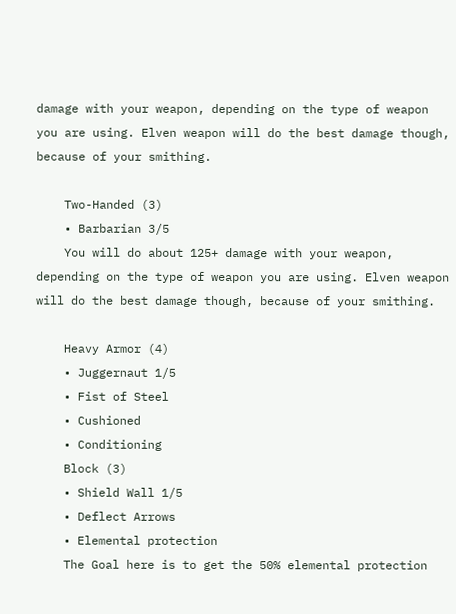damage with your weapon, depending on the type of weapon you are using. Elven weapon will do the best damage though, because of your smithing.

    Two-Handed (3)
    • Barbarian 3/5
    You will do about 125+ damage with your weapon, depending on the type of weapon you are using. Elven weapon will do the best damage though, because of your smithing.

    Heavy Armor (4)
    • Juggernaut 1/5
    • Fist of Steel
    • Cushioned
    • Conditioning
    Block (3)
    • Shield Wall 1/5
    • Deflect Arrows
    • Elemental protection
    The Goal here is to get the 50% elemental protection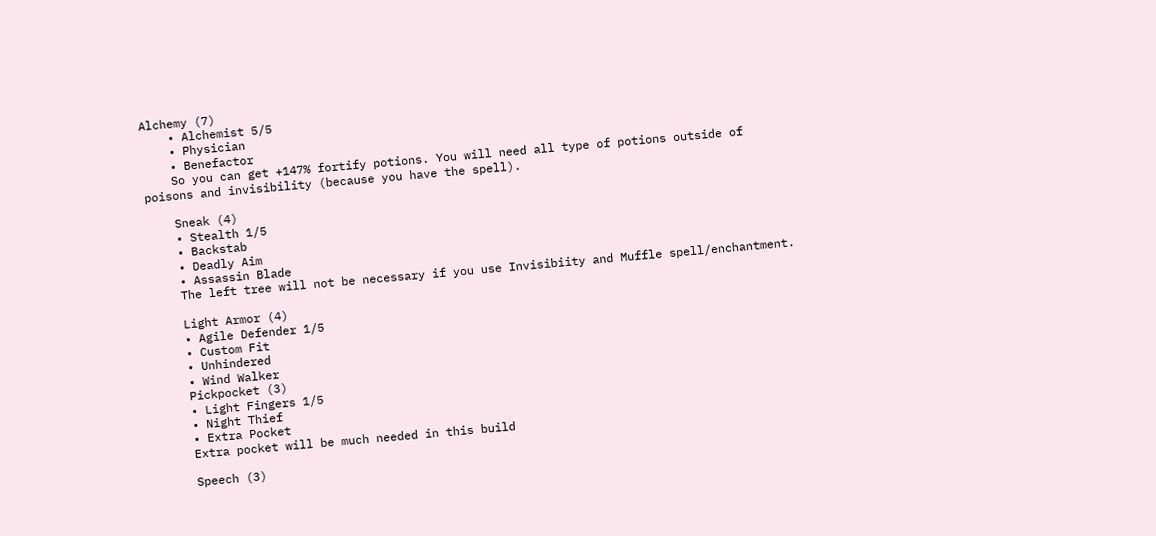Alchemy (7)
    • Alchemist 5/5
    • Physician
    • Benefactor
    So you can get +147% fortify potions. You will need all type of potions outside of poisons and invisibility (because you have the spell).

    Sneak (4)
    • Stealth 1/5
    • Backstab
    • Deadly Aim
    • Assassin Blade
    The left tree will not be necessary if you use Invisibiity and Muffle spell/enchantment.

    Light Armor (4)
    • Agile Defender 1/5
    • Custom Fit
    • Unhindered
    • Wind Walker
    Pickpocket (3)
    • Light Fingers 1/5
    • Night Thief
    • Extra Pocket
    Extra pocket will be much needed in this build

    Speech (3)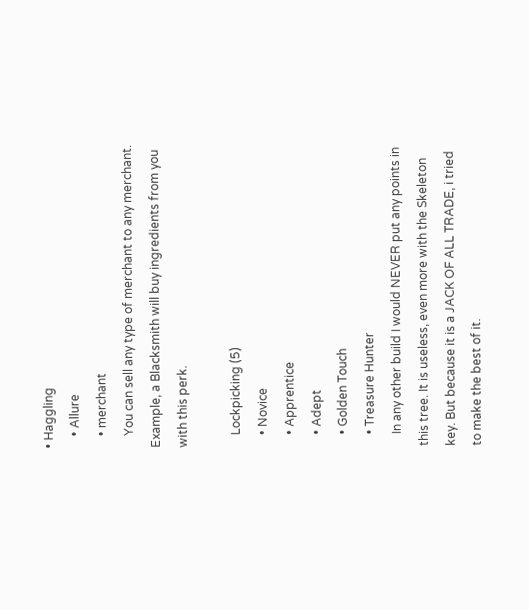• Haggling
    • Allure
    • merchant
    You can sell any type of merchant to any merchant. Example, a Blacksmith will buy ingredients from you with this perk.

    Lockpicking (5)
    • Novice
    • Apprentice
    • Adept
    • Golden Touch
    • Treasure Hunter
    In any other build I would NEVER put any points in this tree. It is useless, even more with the Skeleton key. But because it is a JACK OF ALL TRADE, i tried to make the best of it.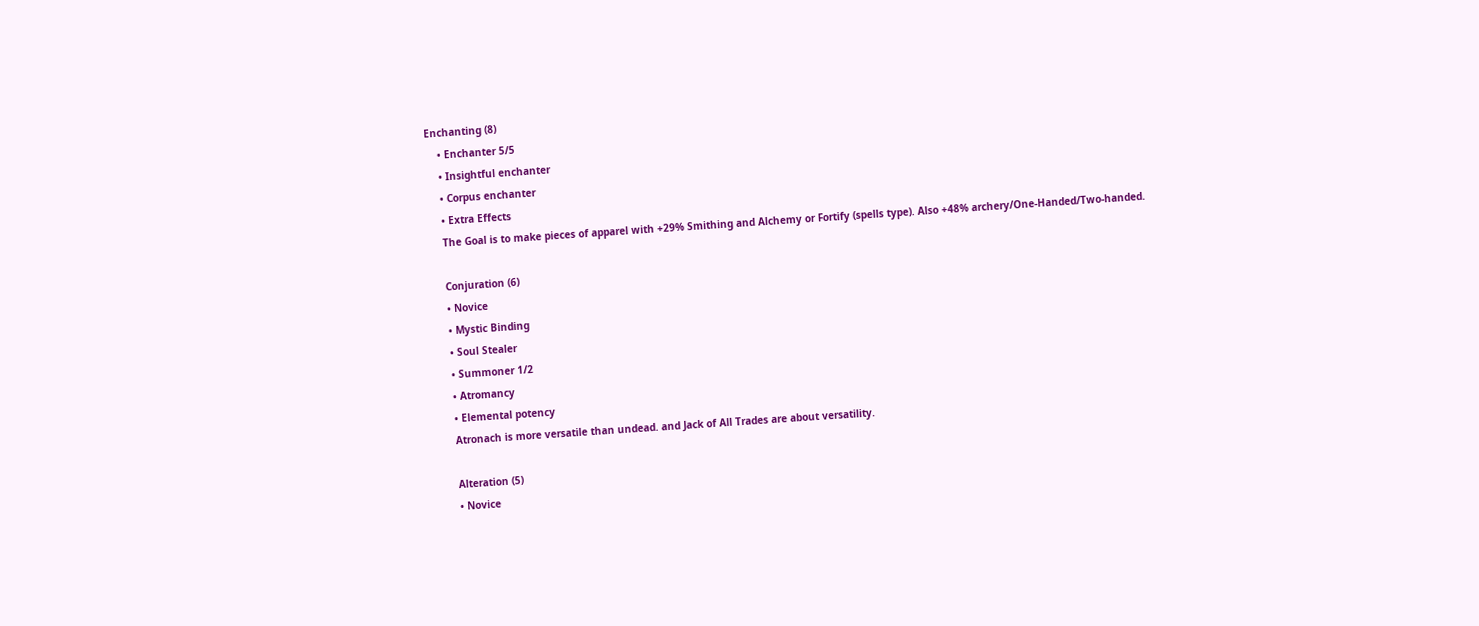Enchanting (8)
    • Enchanter 5/5
    • Insightful enchanter
    • Corpus enchanter
    • Extra Effects
    The Goal is to make pieces of apparel with +29% Smithing and Alchemy or Fortify (spells type). Also +48% archery/One-Handed/Two-handed.

    Conjuration (6)
    • Novice
    • Mystic Binding
    • Soul Stealer
    • Summoner 1/2
    • Atromancy
    • Elemental potency
    Atronach is more versatile than undead. and Jack of All Trades are about versatility.

    Alteration (5)
    • Novice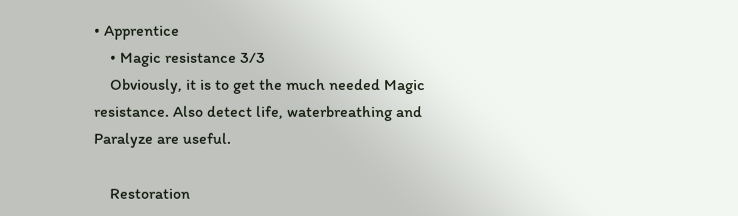• Apprentice
    • Magic resistance 3/3
    Obviously, it is to get the much needed Magic resistance. Also detect life, waterbreathing and Paralyze are useful.

    Restoration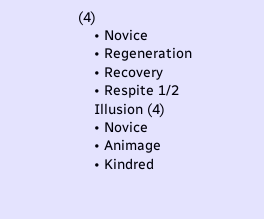(4)
    • Novice
    • Regeneration
    • Recovery
    • Respite 1/2
    Illusion (4)
    • Novice
    • Animage
    • Kindred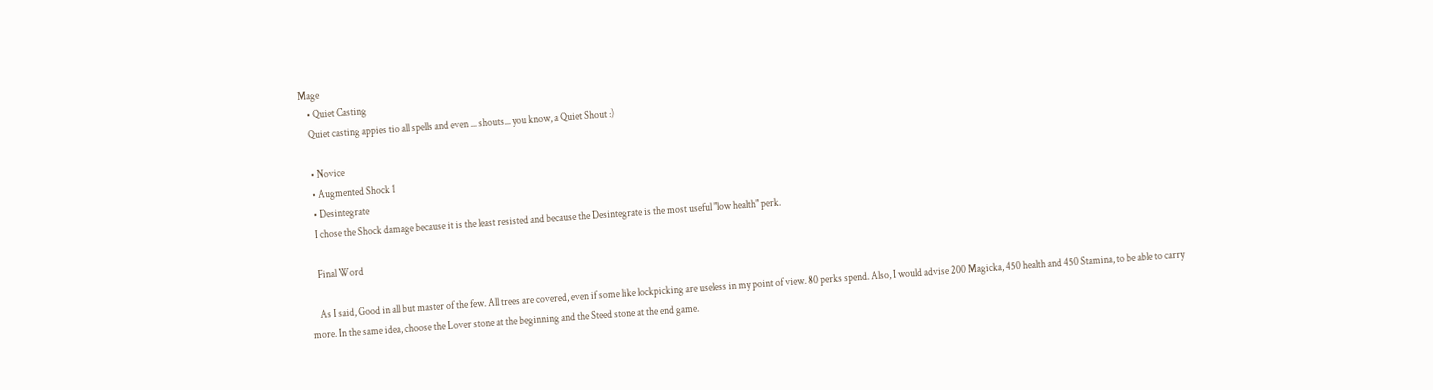Mage
    • Quiet Casting
    Quiet casting appies tio all spells and even ... shouts... you know, a Quiet Shout :)

    • Novice
    • Augmented Shock 1
    • Desintegrate
    I chose the Shock damage because it is the least resisted and because the Desintegrate is the most useful "low health" perk.

    Final Word

    As I said, Good in all but master of the few. All trees are covered, even if some like lockpicking are useless in my point of view. 80 perks spend. Also, I would advise 200 Magicka, 450 health and 450 Stamina, to be able to carry more. In the same idea, choose the Lover stone at the beginning and the Steed stone at the end game.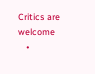Critics are welcome
    •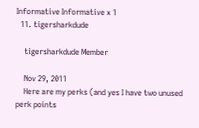Informative Informative x 1
  11. tigersharkdude

    tigersharkdude Member

    Nov 29, 2011
    Here are my perks (and yes I have two unused perk points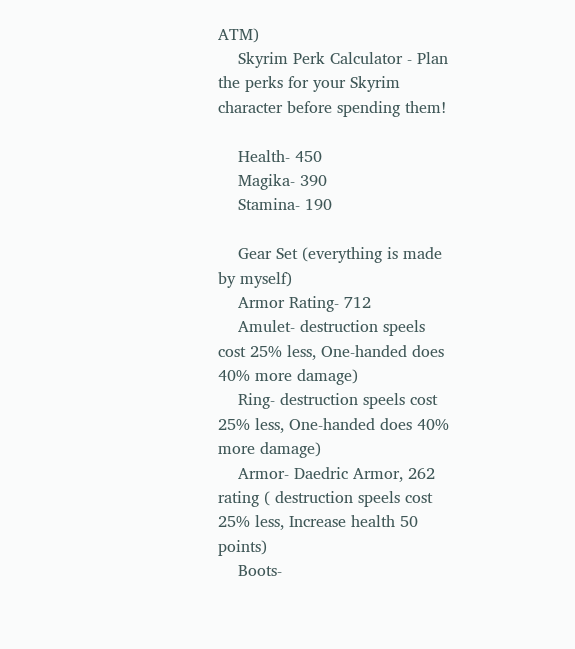ATM)
    Skyrim Perk Calculator - Plan the perks for your Skyrim character before spending them!

    Health- 450
    Magika- 390
    Stamina- 190

    Gear Set (everything is made by myself)
    Armor Rating- 712
    Amulet- destruction speels cost 25% less, One-handed does 40% more damage)
    Ring- destruction speels cost 25% less, One-handed does 40% more damage)
    Armor- Daedric Armor, 262 rating ( destruction speels cost 25% less, Increase health 50 points)
    Boots-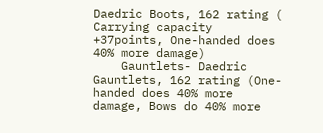Daedric Boots, 162 rating ( Carrying capacity +37points, One-handed does 40% more damage)
    Gauntlets- Daedric Gauntlets, 162 rating (One-handed does 40% more damage, Bows do 40% more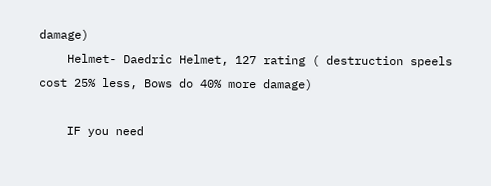damage)
    Helmet- Daedric Helmet, 127 rating ( destruction speels cost 25% less, Bows do 40% more damage)

    IF you need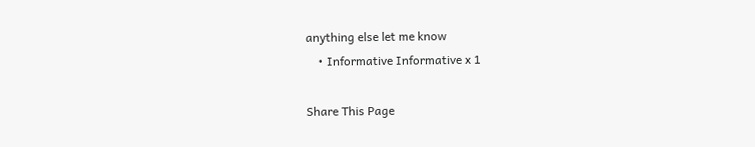anything else let me know
    • Informative Informative x 1

Share This Page